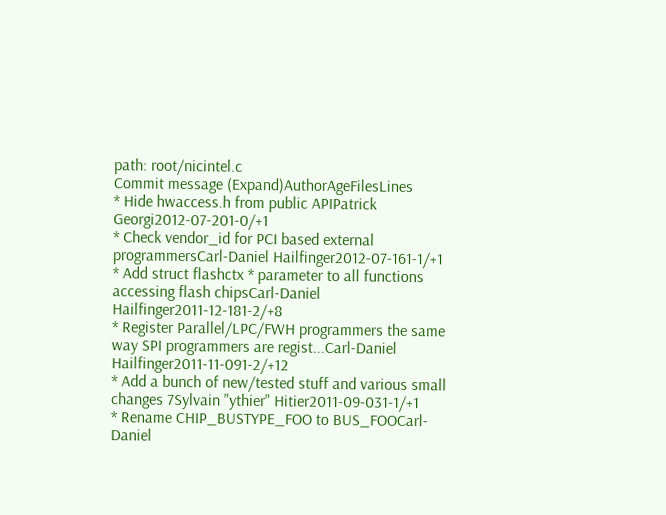path: root/nicintel.c
Commit message (Expand)AuthorAgeFilesLines
* Hide hwaccess.h from public APIPatrick Georgi2012-07-201-0/+1
* Check vendor_id for PCI based external programmersCarl-Daniel Hailfinger2012-07-161-1/+1
* Add struct flashctx * parameter to all functions accessing flash chipsCarl-Daniel Hailfinger2011-12-181-2/+8
* Register Parallel/LPC/FWH programmers the same way SPI programmers are regist...Carl-Daniel Hailfinger2011-11-091-2/+12
* Add a bunch of new/tested stuff and various small changes 7Sylvain "ythier" Hitier2011-09-031-1/+1
* Rename CHIP_BUSTYPE_FOO to BUS_FOOCarl-Daniel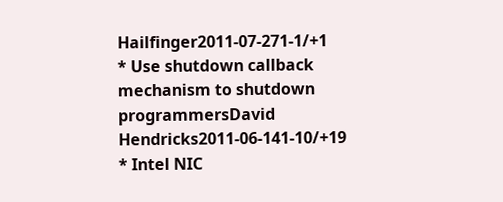Hailfinger2011-07-271-1/+1
* Use shutdown callback mechanism to shutdown programmersDavid Hendricks2011-06-141-10/+19
* Intel NIC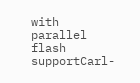with parallel flash supportCarl-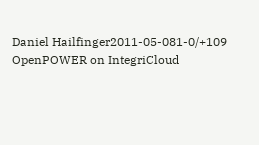Daniel Hailfinger2011-05-081-0/+109
OpenPOWER on IntegriCloud